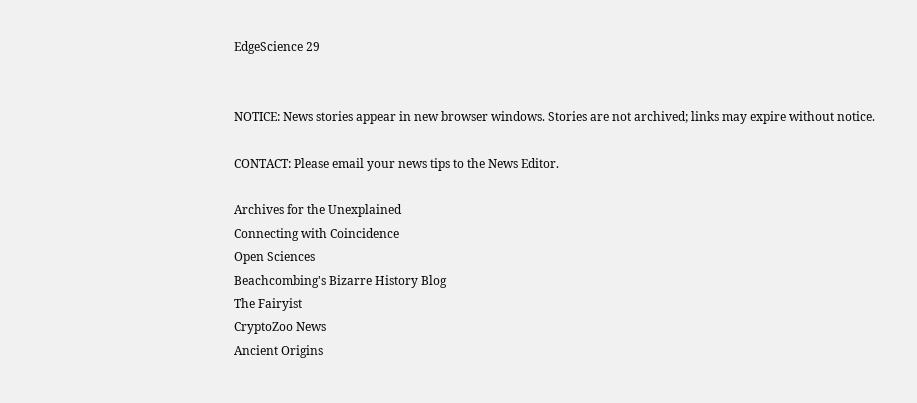EdgeScience 29


NOTICE: News stories appear in new browser windows. Stories are not archived; links may expire without notice.

CONTACT: Please email your news tips to the News Editor.

Archives for the Unexplained
Connecting with Coincidence
Open Sciences
Beachcombing's Bizarre History Blog
The Fairyist
CryptoZoo News
Ancient Origins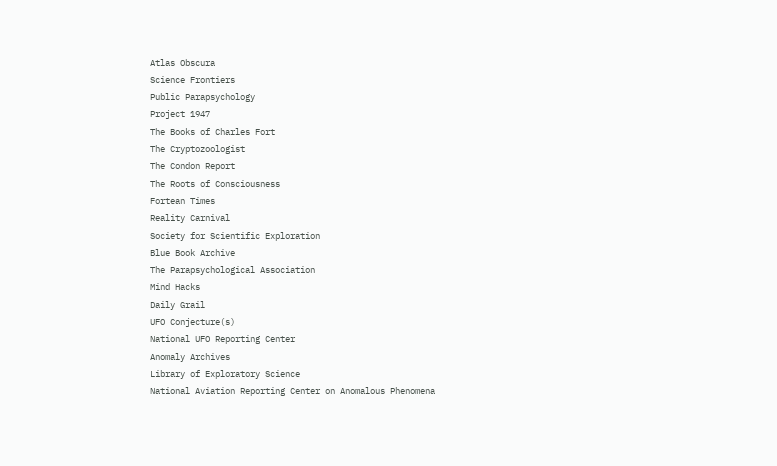Atlas Obscura
Science Frontiers
Public Parapsychology
Project 1947
The Books of Charles Fort
The Cryptozoologist
The Condon Report
The Roots of Consciousness
Fortean Times
Reality Carnival
Society for Scientific Exploration
Blue Book Archive
The Parapsychological Association
Mind Hacks
Daily Grail
UFO Conjecture(s)
National UFO Reporting Center
Anomaly Archives
Library of Exploratory Science
National Aviation Reporting Center on Anomalous Phenomena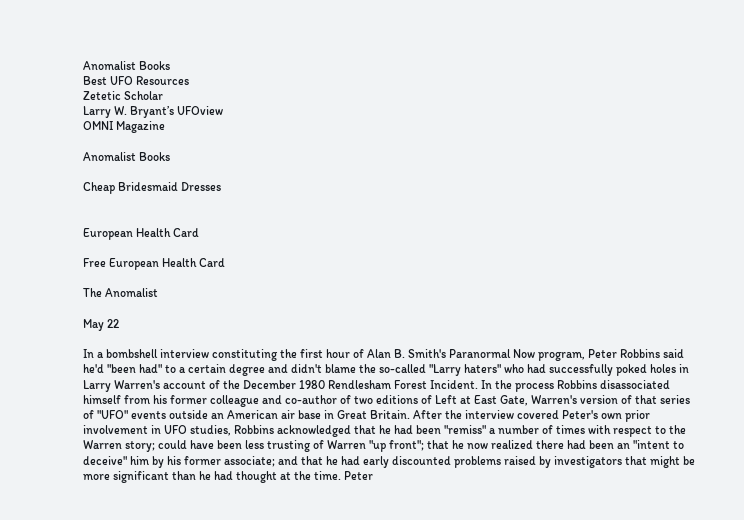Anomalist Books
Best UFO Resources
Zetetic Scholar
Larry W. Bryant’s UFOview
OMNI Magazine

Anomalist Books

Cheap Bridesmaid Dresses


European Health Card

Free European Health Card

The Anomalist

May 22

In a bombshell interview constituting the first hour of Alan B. Smith's Paranormal Now program, Peter Robbins said he'd "been had" to a certain degree and didn't blame the so-called "Larry haters" who had successfully poked holes in Larry Warren's account of the December 1980 Rendlesham Forest Incident. In the process Robbins disassociated himself from his former colleague and co-author of two editions of Left at East Gate, Warren's version of that series of "UFO" events outside an American air base in Great Britain. After the interview covered Peter's own prior involvement in UFO studies, Robbins acknowledged that he had been "remiss" a number of times with respect to the Warren story; could have been less trusting of Warren "up front"; that he now realized there had been an "intent to deceive" him by his former associate; and that he had early discounted problems raised by investigators that might be more significant than he had thought at the time. Peter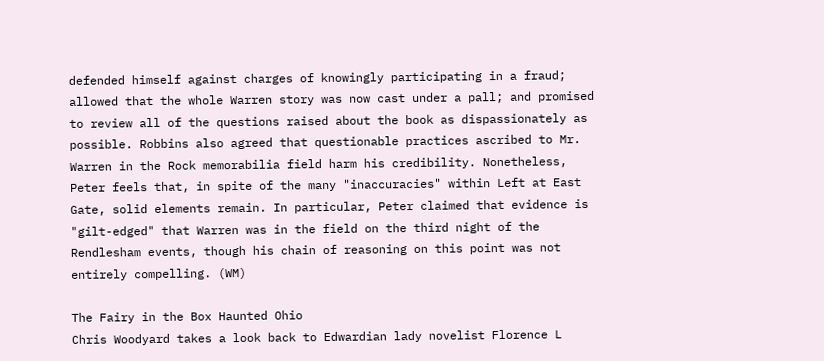defended himself against charges of knowingly participating in a fraud; allowed that the whole Warren story was now cast under a pall; and promised to review all of the questions raised about the book as dispassionately as possible. Robbins also agreed that questionable practices ascribed to Mr. Warren in the Rock memorabilia field harm his credibility. Nonetheless, Peter feels that, in spite of the many "inaccuracies" within Left at East Gate, solid elements remain. In particular, Peter claimed that evidence is "gilt-edged" that Warren was in the field on the third night of the Rendlesham events, though his chain of reasoning on this point was not entirely compelling. (WM)

The Fairy in the Box Haunted Ohio
Chris Woodyard takes a look back to Edwardian lady novelist Florence L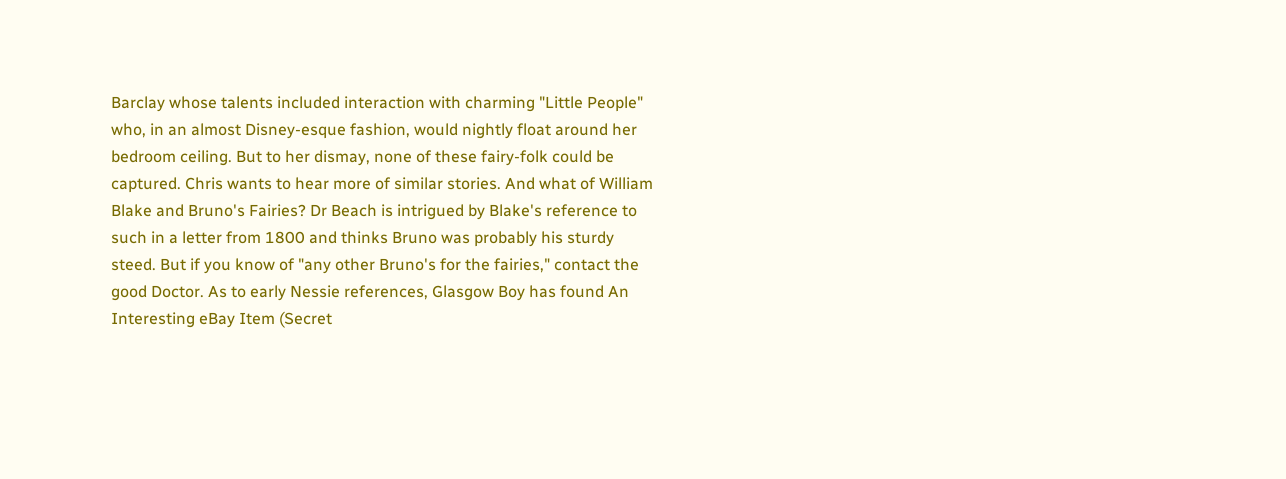Barclay whose talents included interaction with charming "Little People" who, in an almost Disney-esque fashion, would nightly float around her bedroom ceiling. But to her dismay, none of these fairy-folk could be captured. Chris wants to hear more of similar stories. And what of William Blake and Bruno's Fairies? Dr Beach is intrigued by Blake's reference to such in a letter from 1800 and thinks Bruno was probably his sturdy steed. But if you know of "any other Bruno's for the fairies," contact the good Doctor. As to early Nessie references, Glasgow Boy has found An Interesting eBay Item (Secret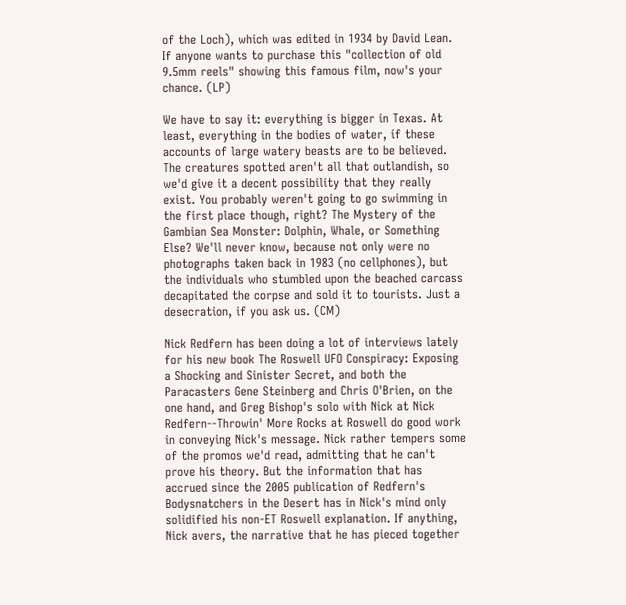of the Loch), which was edited in 1934 by David Lean. If anyone wants to purchase this "collection of old 9.5mm reels" showing this famous film, now's your chance. (LP)

We have to say it: everything is bigger in Texas. At least, everything in the bodies of water, if these accounts of large watery beasts are to be believed. The creatures spotted aren't all that outlandish, so we'd give it a decent possibility that they really exist. You probably weren't going to go swimming in the first place though, right? The Mystery of the Gambian Sea Monster: Dolphin, Whale, or Something Else? We'll never know, because not only were no photographs taken back in 1983 (no cellphones), but the individuals who stumbled upon the beached carcass decapitated the corpse and sold it to tourists. Just a desecration, if you ask us. (CM)

Nick Redfern has been doing a lot of interviews lately for his new book The Roswell UFO Conspiracy: Exposing a Shocking and Sinister Secret, and both the Paracasters Gene Steinberg and Chris O'Brien, on the one hand, and Greg Bishop's solo with Nick at Nick Redfern--Throwin' More Rocks at Roswell do good work in conveying Nick's message. Nick rather tempers some of the promos we'd read, admitting that he can't prove his theory. But the information that has accrued since the 2005 publication of Redfern's Bodysnatchers in the Desert has in Nick's mind only solidified his non-ET Roswell explanation. If anything, Nick avers, the narrative that he has pieced together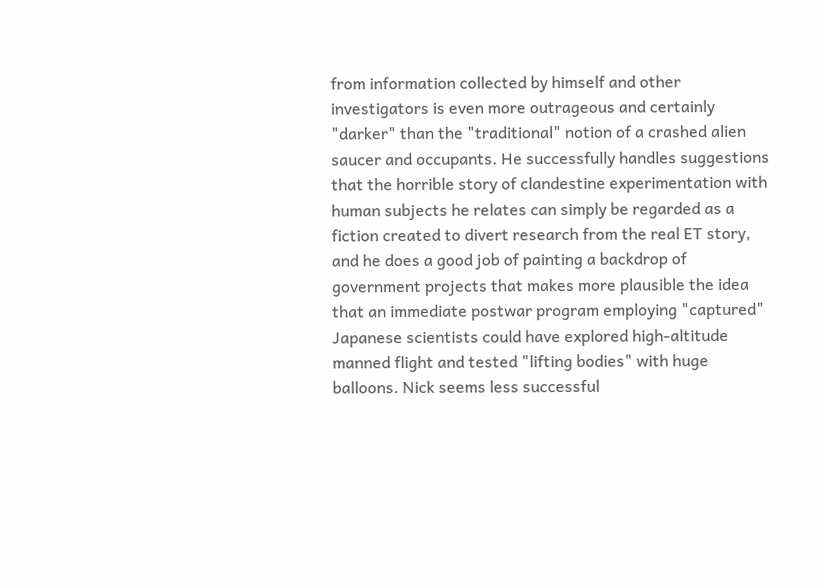from information collected by himself and other investigators is even more outrageous and certainly "darker" than the "traditional" notion of a crashed alien saucer and occupants. He successfully handles suggestions that the horrible story of clandestine experimentation with human subjects he relates can simply be regarded as a fiction created to divert research from the real ET story, and he does a good job of painting a backdrop of government projects that makes more plausible the idea that an immediate postwar program employing "captured" Japanese scientists could have explored high-altitude manned flight and tested "lifting bodies" with huge balloons. Nick seems less successful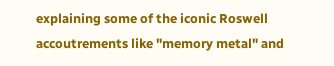explaining some of the iconic Roswell accoutrements like "memory metal" and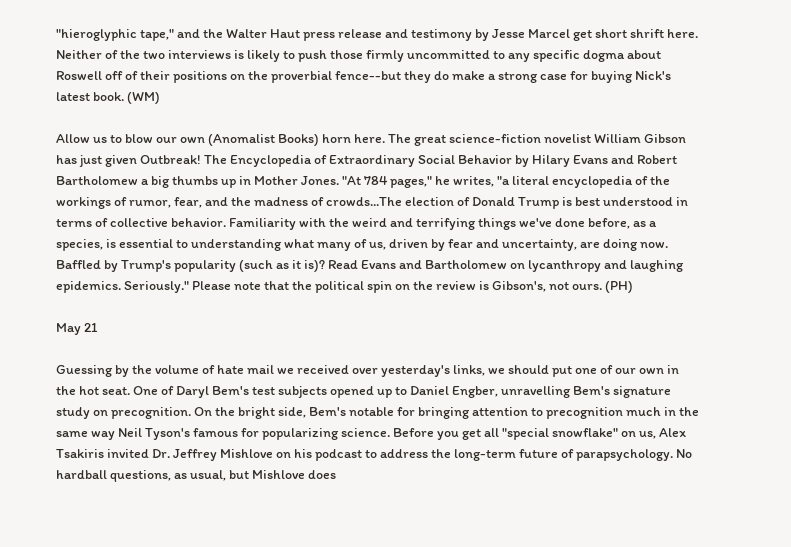"hieroglyphic tape," and the Walter Haut press release and testimony by Jesse Marcel get short shrift here. Neither of the two interviews is likely to push those firmly uncommitted to any specific dogma about Roswell off of their positions on the proverbial fence--but they do make a strong case for buying Nick's latest book. (WM)

Allow us to blow our own (Anomalist Books) horn here. The great science-fiction novelist William Gibson has just given Outbreak! The Encyclopedia of Extraordinary Social Behavior by Hilary Evans and Robert Bartholomew a big thumbs up in Mother Jones. "At 784 pages," he writes, "a literal encyclopedia of the workings of rumor, fear, and the madness of crowds...The election of Donald Trump is best understood in terms of collective behavior. Familiarity with the weird and terrifying things we've done before, as a species, is essential to understanding what many of us, driven by fear and uncertainty, are doing now. Baffled by Trump's popularity (such as it is)? Read Evans and Bartholomew on lycanthropy and laughing epidemics. Seriously." Please note that the political spin on the review is Gibson's, not ours. (PH)

May 21

Guessing by the volume of hate mail we received over yesterday's links, we should put one of our own in the hot seat. One of Daryl Bem's test subjects opened up to Daniel Engber, unravelling Bem's signature study on precognition. On the bright side, Bem's notable for bringing attention to precognition much in the same way Neil Tyson's famous for popularizing science. Before you get all "special snowflake" on us, Alex Tsakiris invited Dr. Jeffrey Mishlove on his podcast to address the long-term future of parapsychology. No hardball questions, as usual, but Mishlove does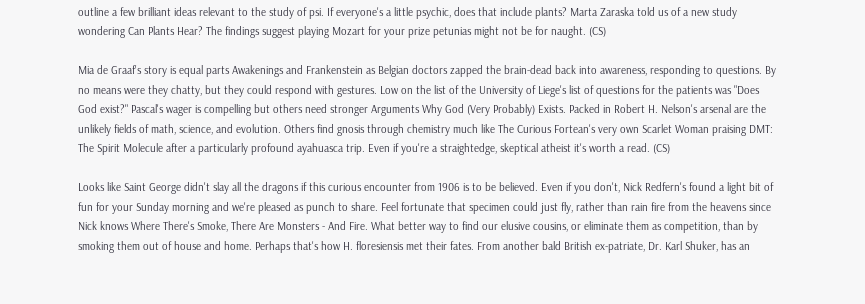outline a few brilliant ideas relevant to the study of psi. If everyone's a little psychic, does that include plants? Marta Zaraska told us of a new study wondering Can Plants Hear? The findings suggest playing Mozart for your prize petunias might not be for naught. (CS)

Mia de Graaf's story is equal parts Awakenings and Frankenstein as Belgian doctors zapped the brain-dead back into awareness, responding to questions. By no means were they chatty, but they could respond with gestures. Low on the list of the University of Liege's list of questions for the patients was "Does God exist?" Pascal's wager is compelling but others need stronger Arguments Why God (Very Probably) Exists. Packed in Robert H. Nelson's arsenal are the unlikely fields of math, science, and evolution. Others find gnosis through chemistry much like The Curious Fortean's very own Scarlet Woman praising DMT: The Spirit Molecule after a particularly profound ayahuasca trip. Even if you're a straightedge, skeptical atheist it's worth a read. (CS)

Looks like Saint George didn't slay all the dragons if this curious encounter from 1906 is to be believed. Even if you don't, Nick Redfern's found a light bit of fun for your Sunday morning and we're pleased as punch to share. Feel fortunate that specimen could just fly, rather than rain fire from the heavens since Nick knows Where There's Smoke, There Are Monsters - And Fire. What better way to find our elusive cousins, or eliminate them as competition, than by smoking them out of house and home. Perhaps that's how H. floresiensis met their fates. From another bald British ex-patriate, Dr. Karl Shuker, has an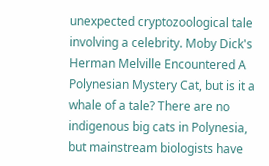unexpected cryptozoological tale involving a celebrity. Moby Dick's Herman Melville Encountered A Polynesian Mystery Cat, but is it a whale of a tale? There are no indigenous big cats in Polynesia, but mainstream biologists have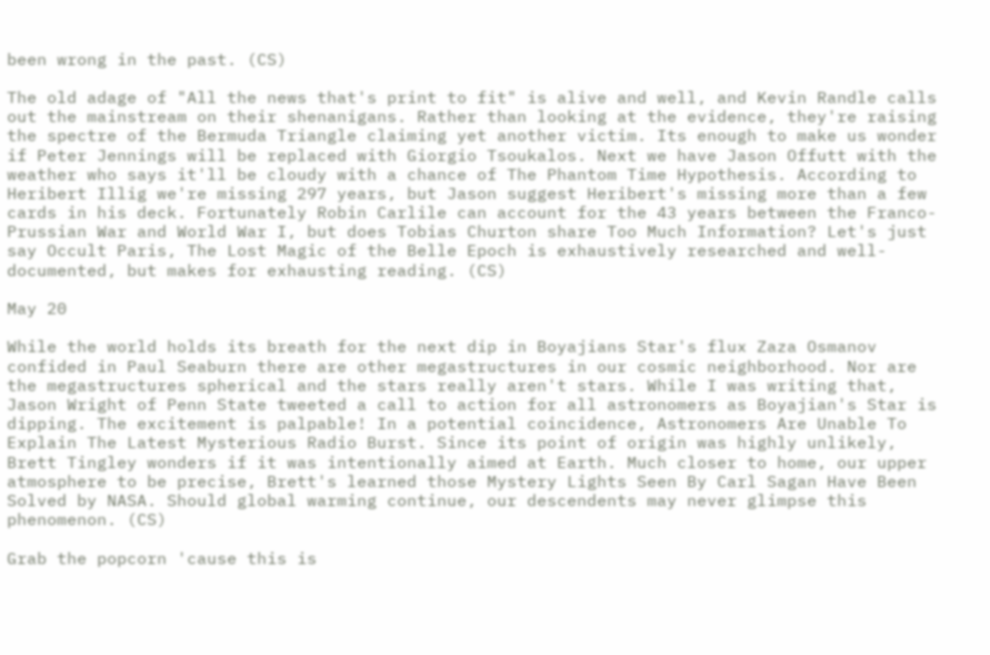been wrong in the past. (CS)

The old adage of "All the news that's print to fit" is alive and well, and Kevin Randle calls out the mainstream on their shenanigans. Rather than looking at the evidence, they're raising the spectre of the Bermuda Triangle claiming yet another victim. Its enough to make us wonder if Peter Jennings will be replaced with Giorgio Tsoukalos. Next we have Jason Offutt with the weather who says it'll be cloudy with a chance of The Phantom Time Hypothesis. According to Heribert Illig we're missing 297 years, but Jason suggest Heribert's missing more than a few cards in his deck. Fortunately Robin Carlile can account for the 43 years between the Franco-Prussian War and World War I, but does Tobias Churton share Too Much Information? Let's just say Occult Paris, The Lost Magic of the Belle Epoch is exhaustively researched and well-documented, but makes for exhausting reading. (CS)

May 20

While the world holds its breath for the next dip in Boyajians Star's flux Zaza Osmanov confided in Paul Seaburn there are other megastructures in our cosmic neighborhood. Nor are the megastructures spherical and the stars really aren't stars. While I was writing that, Jason Wright of Penn State tweeted a call to action for all astronomers as Boyajian's Star is dipping. The excitement is palpable! In a potential coincidence, Astronomers Are Unable To Explain The Latest Mysterious Radio Burst. Since its point of origin was highly unlikely, Brett Tingley wonders if it was intentionally aimed at Earth. Much closer to home, our upper atmosphere to be precise, Brett's learned those Mystery Lights Seen By Carl Sagan Have Been Solved by NASA. Should global warming continue, our descendents may never glimpse this phenomenon. (CS)

Grab the popcorn 'cause this is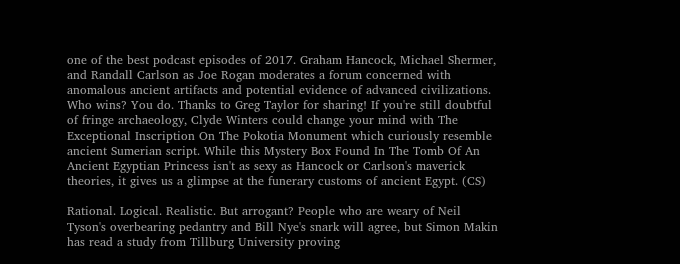one of the best podcast episodes of 2017. Graham Hancock, Michael Shermer, and Randall Carlson as Joe Rogan moderates a forum concerned with anomalous ancient artifacts and potential evidence of advanced civilizations. Who wins? You do. Thanks to Greg Taylor for sharing! If you're still doubtful of fringe archaeology, Clyde Winters could change your mind with The Exceptional Inscription On The Pokotia Monument which curiously resemble ancient Sumerian script. While this Mystery Box Found In The Tomb Of An Ancient Egyptian Princess isn't as sexy as Hancock or Carlson's maverick theories, it gives us a glimpse at the funerary customs of ancient Egypt. (CS)

Rational. Logical. Realistic. But arrogant? People who are weary of Neil Tyson's overbearing pedantry and Bill Nye's snark will agree, but Simon Makin has read a study from Tillburg University proving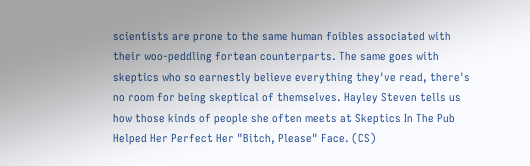scientists are prone to the same human foibles associated with their woo-peddling fortean counterparts. The same goes with skeptics who so earnestly believe everything they've read, there's no room for being skeptical of themselves. Hayley Steven tells us how those kinds of people she often meets at Skeptics In The Pub Helped Her Perfect Her "Bitch, Please" Face. (CS)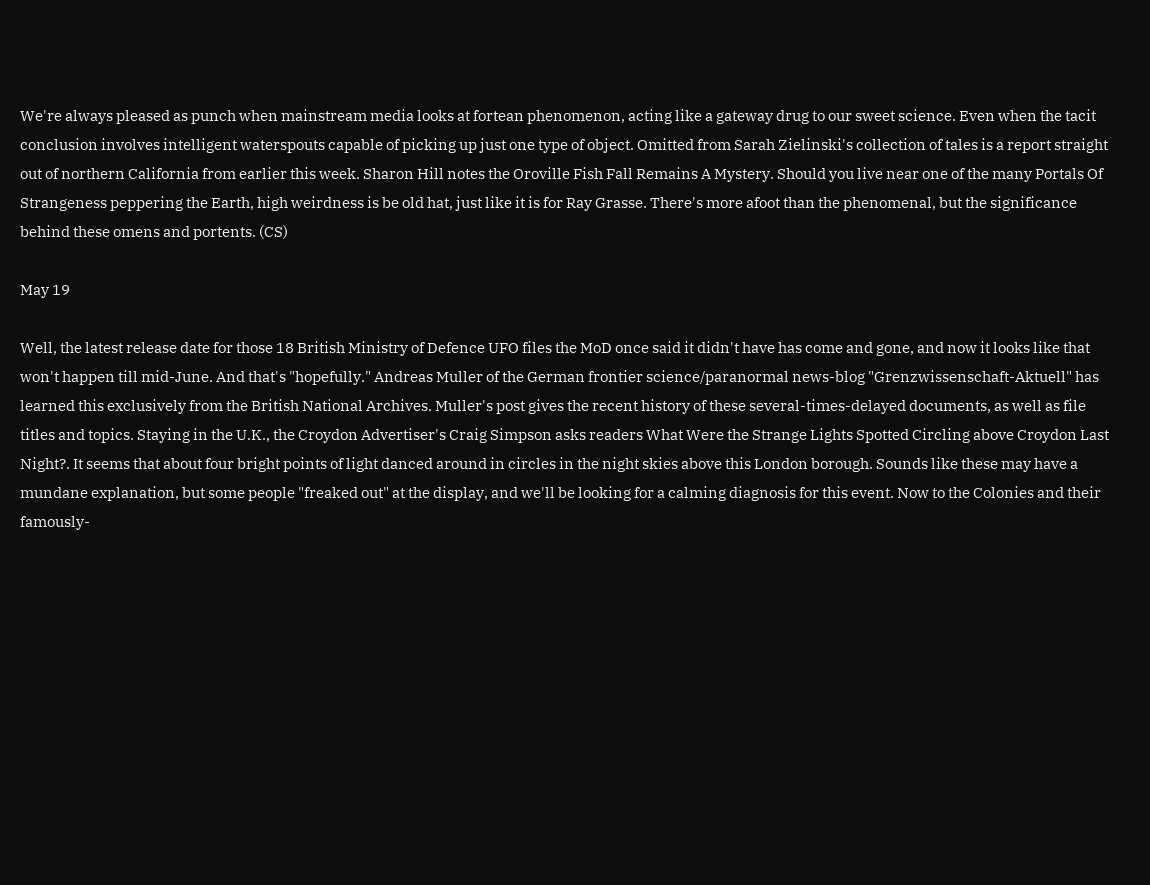We're always pleased as punch when mainstream media looks at fortean phenomenon, acting like a gateway drug to our sweet science. Even when the tacit conclusion involves intelligent waterspouts capable of picking up just one type of object. Omitted from Sarah Zielinski's collection of tales is a report straight out of northern California from earlier this week. Sharon Hill notes the Oroville Fish Fall Remains A Mystery. Should you live near one of the many Portals Of Strangeness peppering the Earth, high weirdness is be old hat, just like it is for Ray Grasse. There's more afoot than the phenomenal, but the significance behind these omens and portents. (CS)

May 19

Well, the latest release date for those 18 British Ministry of Defence UFO files the MoD once said it didn't have has come and gone, and now it looks like that won't happen till mid-June. And that's "hopefully." Andreas Muller of the German frontier science/paranormal news-blog "Grenzwissenschaft-Aktuell" has learned this exclusively from the British National Archives. Muller's post gives the recent history of these several-times-delayed documents, as well as file titles and topics. Staying in the U.K., the Croydon Advertiser's Craig Simpson asks readers What Were the Strange Lights Spotted Circling above Croydon Last Night?. It seems that about four bright points of light danced around in circles in the night skies above this London borough. Sounds like these may have a mundane explanation, but some people "freaked out" at the display, and we'll be looking for a calming diagnosis for this event. Now to the Colonies and their famously-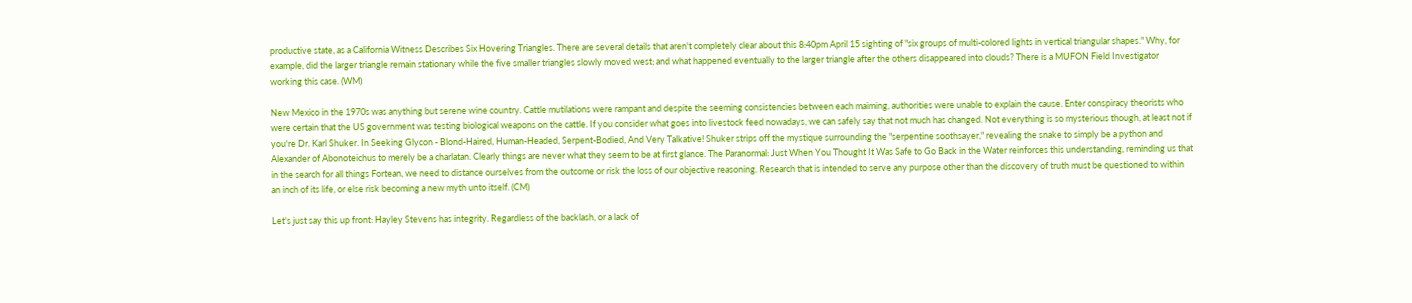productive state, as a California Witness Describes Six Hovering Triangles. There are several details that aren't completely clear about this 8:40pm April 15 sighting of "six groups of multi-colored lights in vertical triangular shapes." Why, for example, did the larger triangle remain stationary while the five smaller triangles slowly moved west; and what happened eventually to the larger triangle after the others disappeared into clouds? There is a MUFON Field Investigator working this case. (WM)

New Mexico in the 1970s was anything but serene wine country. Cattle mutilations were rampant and despite the seeming consistencies between each maiming, authorities were unable to explain the cause. Enter conspiracy theorists who were certain that the US government was testing biological weapons on the cattle. If you consider what goes into livestock feed nowadays, we can safely say that not much has changed. Not everything is so mysterious though, at least not if you're Dr. Karl Shuker. In Seeking Glycon - Blond-Haired, Human-Headed, Serpent-Bodied, And Very Talkative! Shuker strips off the mystique surrounding the "serpentine soothsayer," revealing the snake to simply be a python and Alexander of Abonoteichus to merely be a charlatan. Clearly things are never what they seem to be at first glance. The Paranormal: Just When You Thought It Was Safe to Go Back in the Water reinforces this understanding, reminding us that in the search for all things Fortean, we need to distance ourselves from the outcome or risk the loss of our objective reasoning. Research that is intended to serve any purpose other than the discovery of truth must be questioned to within an inch of its life, or else risk becoming a new myth unto itself. (CM)

Let's just say this up front: Hayley Stevens has integrity. Regardless of the backlash, or a lack of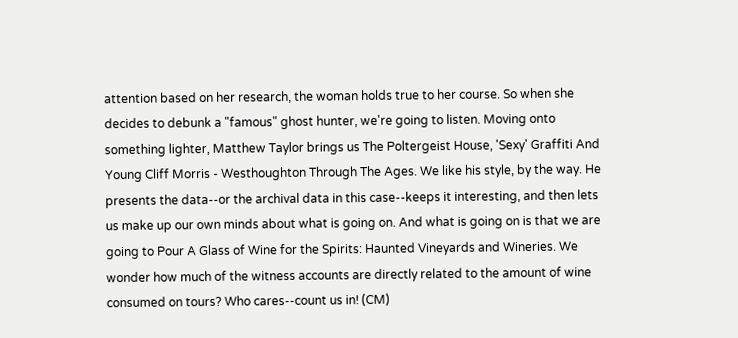attention based on her research, the woman holds true to her course. So when she decides to debunk a "famous" ghost hunter, we're going to listen. Moving onto something lighter, Matthew Taylor brings us The Poltergeist House, 'Sexy' Graffiti And Young Cliff Morris - Westhoughton Through The Ages. We like his style, by the way. He presents the data--or the archival data in this case--keeps it interesting, and then lets us make up our own minds about what is going on. And what is going on is that we are going to Pour A Glass of Wine for the Spirits: Haunted Vineyards and Wineries. We wonder how much of the witness accounts are directly related to the amount of wine consumed on tours? Who cares--count us in! (CM)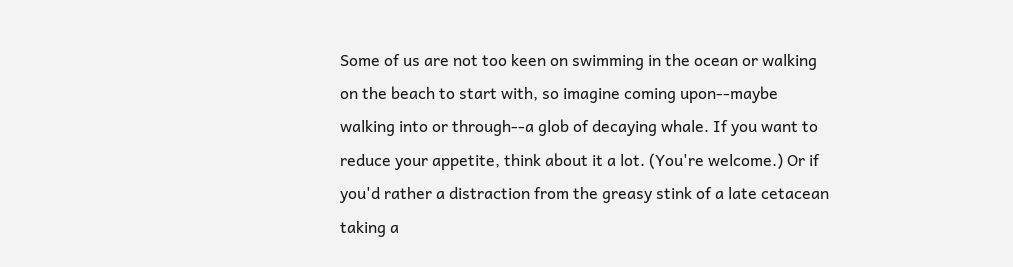Some of us are not too keen on swimming in the ocean or walking on the beach to start with, so imagine coming upon--maybe walking into or through--a glob of decaying whale. If you want to reduce your appetite, think about it a lot. (You're welcome.) Or if you'd rather a distraction from the greasy stink of a late cetacean taking a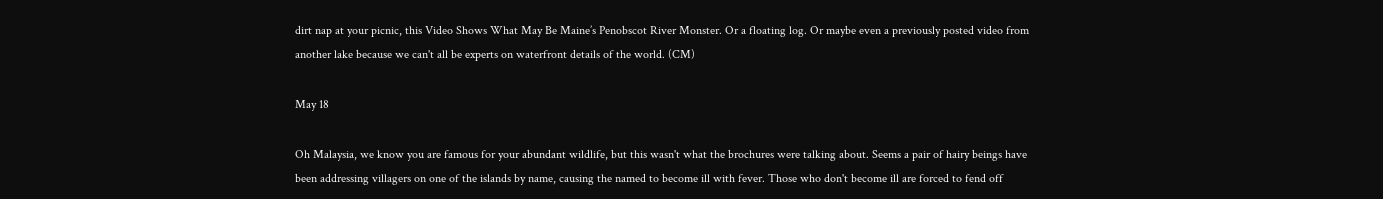dirt nap at your picnic, this Video Shows What May Be Maine’s Penobscot River Monster. Or a floating log. Or maybe even a previously posted video from another lake because we can't all be experts on waterfront details of the world. (CM)

May 18

Oh Malaysia, we know you are famous for your abundant wildlife, but this wasn't what the brochures were talking about. Seems a pair of hairy beings have been addressing villagers on one of the islands by name, causing the named to become ill with fever. Those who don't become ill are forced to fend off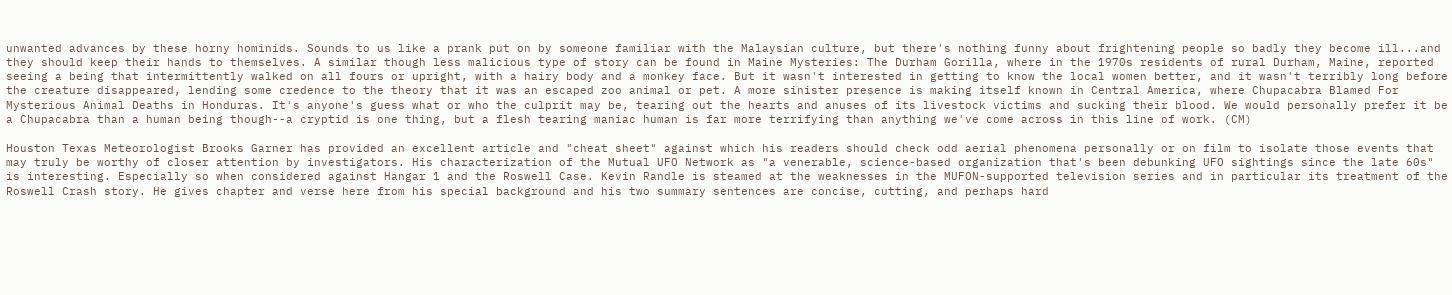unwanted advances by these horny hominids. Sounds to us like a prank put on by someone familiar with the Malaysian culture, but there's nothing funny about frightening people so badly they become ill...and they should keep their hands to themselves. A similar though less malicious type of story can be found in Maine Mysteries: The Durham Gorilla, where in the 1970s residents of rural Durham, Maine, reported seeing a being that intermittently walked on all fours or upright, with a hairy body and a monkey face. But it wasn't interested in getting to know the local women better, and it wasn't terribly long before the creature disappeared, lending some credence to the theory that it was an escaped zoo animal or pet. A more sinister presence is making itself known in Central America, where Chupacabra Blamed For Mysterious Animal Deaths in Honduras. It's anyone's guess what or who the culprit may be, tearing out the hearts and anuses of its livestock victims and sucking their blood. We would personally prefer it be a Chupacabra than a human being though--a cryptid is one thing, but a flesh tearing maniac human is far more terrifying than anything we've come across in this line of work. (CM)

Houston Texas Meteorologist Brooks Garner has provided an excellent article and "cheat sheet" against which his readers should check odd aerial phenomena personally or on film to isolate those events that may truly be worthy of closer attention by investigators. His characterization of the Mutual UFO Network as "a venerable, science-based organization that's been debunking UFO sightings since the late 60s" is interesting. Especially so when considered against Hangar 1 and the Roswell Case. Kevin Randle is steamed at the weaknesses in the MUFON-supported television series and in particular its treatment of the Roswell Crash story. He gives chapter and verse here from his special background and his two summary sentences are concise, cutting, and perhaps hard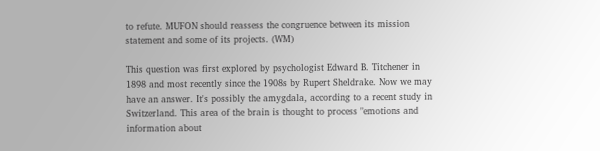to refute. MUFON should reassess the congruence between its mission statement and some of its projects. (WM)

This question was first explored by psychologist Edward B. Titchener in 1898 and most recently since the 1908s by Rupert Sheldrake. Now we may have an answer. It's possibly the amygdala, according to a recent study in Switzerland. This area of the brain is thought to process "emotions and information about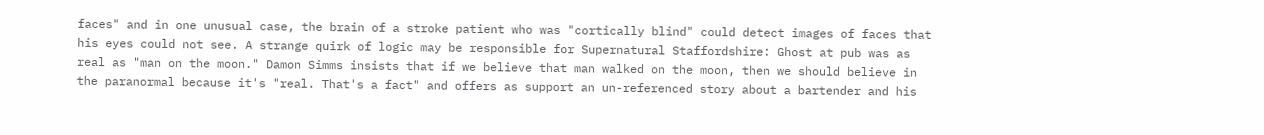faces" and in one unusual case, the brain of a stroke patient who was "cortically blind" could detect images of faces that his eyes could not see. A strange quirk of logic may be responsible for Supernatural Staffordshire: Ghost at pub was as real as "man on the moon." Damon Simms insists that if we believe that man walked on the moon, then we should believe in the paranormal because it's "real. That's a fact" and offers as support an un-referenced story about a bartender and his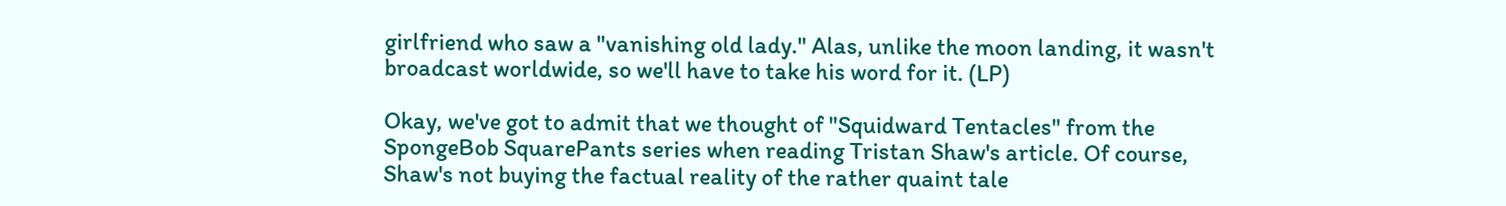girlfriend who saw a "vanishing old lady." Alas, unlike the moon landing, it wasn't broadcast worldwide, so we'll have to take his word for it. (LP)

Okay, we've got to admit that we thought of "Squidward Tentacles" from the SpongeBob SquarePants series when reading Tristan Shaw's article. Of course, Shaw's not buying the factual reality of the rather quaint tale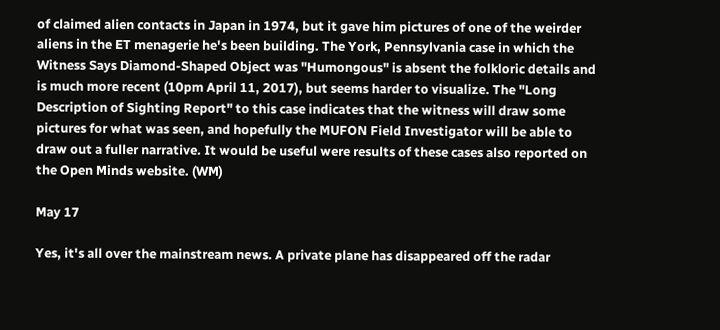of claimed alien contacts in Japan in 1974, but it gave him pictures of one of the weirder aliens in the ET menagerie he's been building. The York, Pennsylvania case in which the Witness Says Diamond-Shaped Object was "Humongous" is absent the folkloric details and is much more recent (10pm April 11, 2017), but seems harder to visualize. The "Long Description of Sighting Report" to this case indicates that the witness will draw some pictures for what was seen, and hopefully the MUFON Field Investigator will be able to draw out a fuller narrative. It would be useful were results of these cases also reported on the Open Minds website. (WM)

May 17

Yes, it's all over the mainstream news. A private plane has disappeared off the radar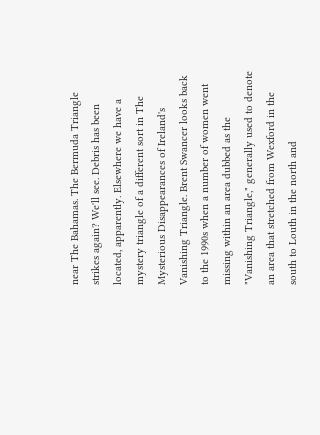near The Bahamas. The Bermuda Triangle strikes again? We'll see. Debris has been located, apparently. Elsewhere we have a mystery triangle of a different sort in The Mysterious Disappearances of Ireland's Vanishing Triangle. Brent Swancer looks back to the 1990s when a number of women went missing within an area dubbed as the "Vanishing Triangle," generally used to denote an area that stretched from Wexford in the south to Louth in the north and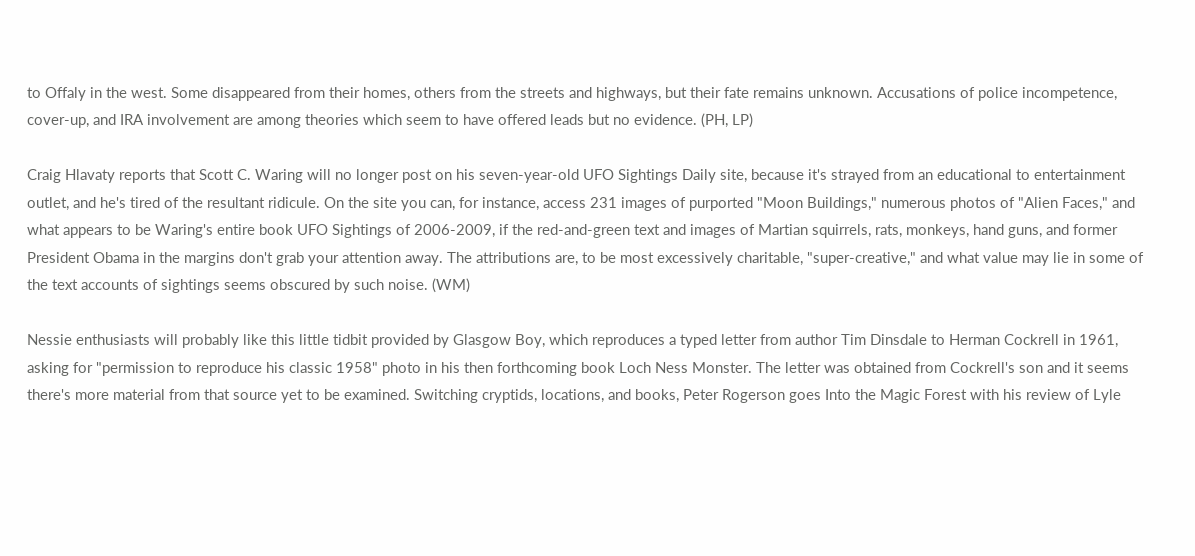to Offaly in the west. Some disappeared from their homes, others from the streets and highways, but their fate remains unknown. Accusations of police incompetence, cover-up, and IRA involvement are among theories which seem to have offered leads but no evidence. (PH, LP)

Craig Hlavaty reports that Scott C. Waring will no longer post on his seven-year-old UFO Sightings Daily site, because it's strayed from an educational to entertainment outlet, and he's tired of the resultant ridicule. On the site you can, for instance, access 231 images of purported "Moon Buildings," numerous photos of "Alien Faces," and what appears to be Waring's entire book UFO Sightings of 2006-2009, if the red-and-green text and images of Martian squirrels, rats, monkeys, hand guns, and former President Obama in the margins don't grab your attention away. The attributions are, to be most excessively charitable, "super-creative," and what value may lie in some of the text accounts of sightings seems obscured by such noise. (WM)

Nessie enthusiasts will probably like this little tidbit provided by Glasgow Boy, which reproduces a typed letter from author Tim Dinsdale to Herman Cockrell in 1961, asking for "permission to reproduce his classic 1958" photo in his then forthcoming book Loch Ness Monster. The letter was obtained from Cockrell's son and it seems there's more material from that source yet to be examined. Switching cryptids, locations, and books, Peter Rogerson goes Into the Magic Forest with his review of Lyle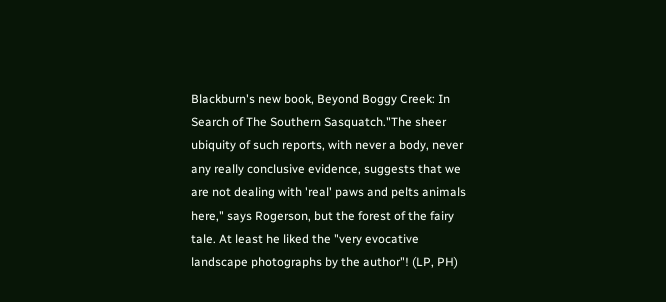Blackburn's new book, Beyond Boggy Creek: In Search of The Southern Sasquatch."The sheer ubiquity of such reports, with never a body, never any really conclusive evidence, suggests that we are not dealing with 'real' paws and pelts animals here," says Rogerson, but the forest of the fairy tale. At least he liked the "very evocative landscape photographs by the author"! (LP, PH)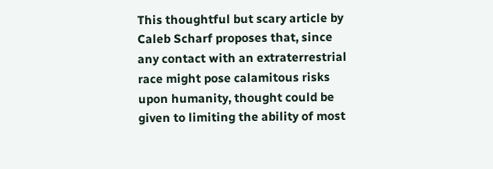This thoughtful but scary article by Caleb Scharf proposes that, since any contact with an extraterrestrial race might pose calamitous risks upon humanity, thought could be given to limiting the ability of most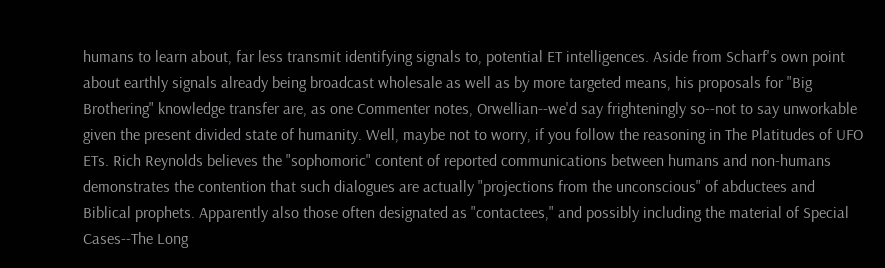humans to learn about, far less transmit identifying signals to, potential ET intelligences. Aside from Scharf's own point about earthly signals already being broadcast wholesale as well as by more targeted means, his proposals for "Big Brothering" knowledge transfer are, as one Commenter notes, Orwellian--we'd say frighteningly so--not to say unworkable given the present divided state of humanity. Well, maybe not to worry, if you follow the reasoning in The Platitudes of UFO ETs. Rich Reynolds believes the "sophomoric" content of reported communications between humans and non-humans demonstrates the contention that such dialogues are actually "projections from the unconscious" of abductees and Biblical prophets. Apparently also those often designated as "contactees," and possibly including the material of Special Cases--The Long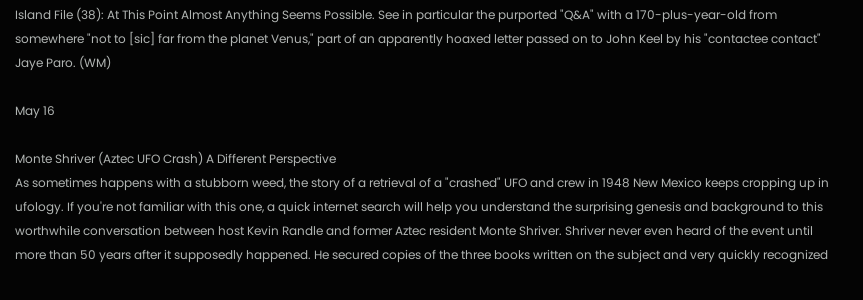Island File (38): At This Point Almost Anything Seems Possible. See in particular the purported "Q&A" with a 170-plus-year-old from somewhere "not to [sic] far from the planet Venus," part of an apparently hoaxed letter passed on to John Keel by his "contactee contact" Jaye Paro. (WM)

May 16

Monte Shriver (Aztec UFO Crash) A Different Perspective
As sometimes happens with a stubborn weed, the story of a retrieval of a "crashed" UFO and crew in 1948 New Mexico keeps cropping up in ufology. If you're not familiar with this one, a quick internet search will help you understand the surprising genesis and background to this worthwhile conversation between host Kevin Randle and former Aztec resident Monte Shriver. Shriver never even heard of the event until more than 50 years after it supposedly happened. He secured copies of the three books written on the subject and very quickly recognized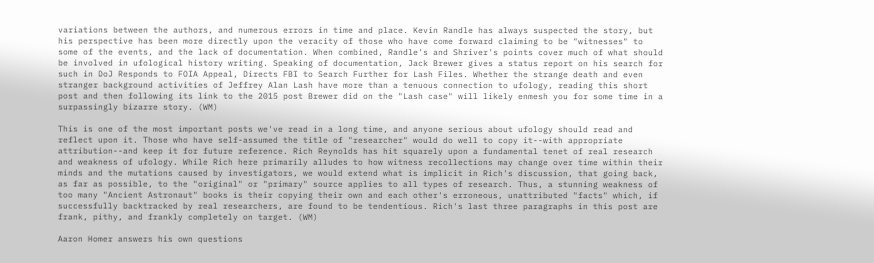variations between the authors, and numerous errors in time and place. Kevin Randle has always suspected the story, but his perspective has been more directly upon the veracity of those who have come forward claiming to be "witnesses" to some of the events, and the lack of documentation. When combined, Randle's and Shriver's points cover much of what should be involved in ufological history writing. Speaking of documentation, Jack Brewer gives a status report on his search for such in DoJ Responds to FOIA Appeal, Directs FBI to Search Further for Lash Files. Whether the strange death and even stranger background activities of Jeffrey Alan Lash have more than a tenuous connection to ufology, reading this short post and then following its link to the 2015 post Brewer did on the "Lash case" will likely enmesh you for some time in a surpassingly bizarre story. (WM)

This is one of the most important posts we've read in a long time, and anyone serious about ufology should read and reflect upon it. Those who have self-assumed the title of "researcher" would do well to copy it--with appropriate attribution--and keep it for future reference. Rich Reynolds has hit squarely upon a fundamental tenet of real research and weakness of ufology. While Rich here primarily alludes to how witness recollections may change over time within their minds and the mutations caused by investigators, we would extend what is implicit in Rich's discussion, that going back, as far as possible, to the "original" or "primary" source applies to all types of research. Thus, a stunning weakness of too many "Ancient Astronaut" books is their copying their own and each other's erroneous, unattributed "facts" which, if successfully backtracked by real researchers, are found to be tendentious. Rich's last three paragraphs in this post are frank, pithy, and frankly completely on target. (WM)

Aaron Homer answers his own questions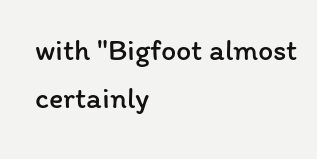with "Bigfoot almost certainly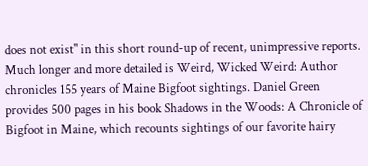does not exist" in this short round-up of recent, unimpressive reports. Much longer and more detailed is Weird, Wicked Weird: Author chronicles 155 years of Maine Bigfoot sightings. Daniel Green provides 500 pages in his book Shadows in the Woods: A Chronicle of Bigfoot in Maine, which recounts sightings of our favorite hairy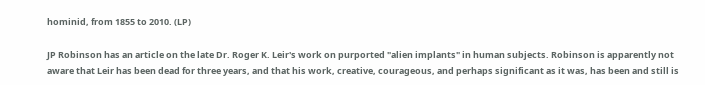hominid, from 1855 to 2010. (LP)

JP Robinson has an article on the late Dr. Roger K. Leir's work on purported "alien implants" in human subjects. Robinson is apparently not aware that Leir has been dead for three years, and that his work, creative, courageous, and perhaps significant as it was, has been and still is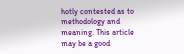hotly contested as to methodology and meaning. This article may be a good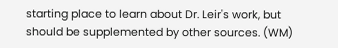starting place to learn about Dr. Leir's work, but should be supplemented by other sources. (WM)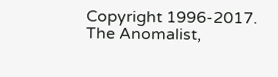Copyright 1996-2017. The Anomalist,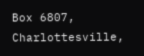Box 6807, Charlottesville,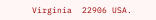Virginia  22906 USA.